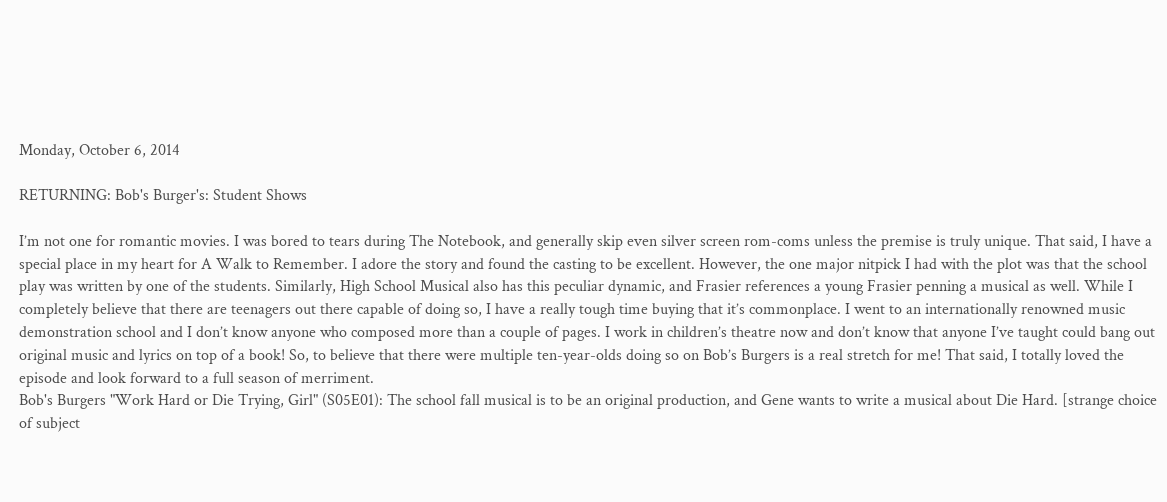Monday, October 6, 2014

RETURNING: Bob's Burger's: Student Shows

I’m not one for romantic movies. I was bored to tears during The Notebook, and generally skip even silver screen rom-coms unless the premise is truly unique. That said, I have a special place in my heart for A Walk to Remember. I adore the story and found the casting to be excellent. However, the one major nitpick I had with the plot was that the school play was written by one of the students. Similarly, High School Musical also has this peculiar dynamic, and Frasier references a young Frasier penning a musical as well. While I completely believe that there are teenagers out there capable of doing so, I have a really tough time buying that it’s commonplace. I went to an internationally renowned music demonstration school and I don’t know anyone who composed more than a couple of pages. I work in children’s theatre now and don’t know that anyone I’ve taught could bang out original music and lyrics on top of a book! So, to believe that there were multiple ten-year-olds doing so on Bob’s Burgers is a real stretch for me! That said, I totally loved the episode and look forward to a full season of merriment.
Bob's Burgers "Work Hard or Die Trying, Girl" (S05E01): The school fall musical is to be an original production, and Gene wants to write a musical about Die Hard. [strange choice of subject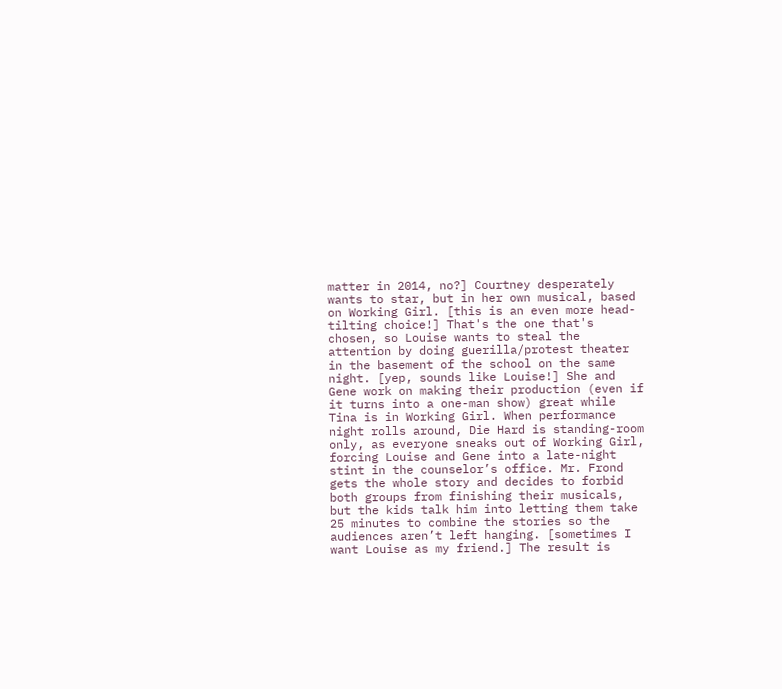matter in 2014, no?] Courtney desperately wants to star, but in her own musical, based on Working Girl. [this is an even more head-tilting choice!] That's the one that's chosen, so Louise wants to steal the attention by doing guerilla/protest theater in the basement of the school on the same night. [yep, sounds like Louise!] She and Gene work on making their production (even if it turns into a one-man show) great while Tina is in Working Girl. When performance night rolls around, Die Hard is standing-room only, as everyone sneaks out of Working Girl, forcing Louise and Gene into a late-night stint in the counselor’s office. Mr. Frond gets the whole story and decides to forbid both groups from finishing their musicals, but the kids talk him into letting them take 25 minutes to combine the stories so the audiences aren’t left hanging. [sometimes I want Louise as my friend.] The result is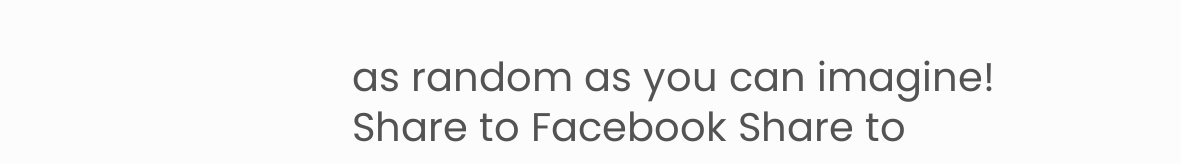as random as you can imagine!
Share to Facebook Share to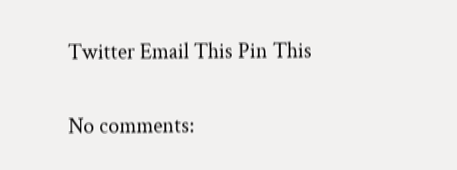Twitter Email This Pin This

No comments: